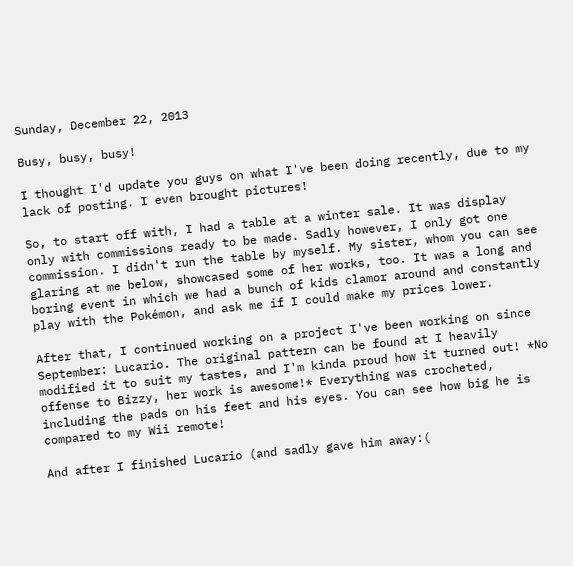Sunday, December 22, 2013

Busy, busy, busy!

I thought I'd update you guys on what I've been doing recently, due to my lack of posting. I even brought pictures!

So, to start off with, I had a table at a winter sale. It was display only with commissions ready to be made. Sadly however, I only got one commission. I didn't run the table by myself. My sister, whom you can see glaring at me below, showcased some of her works, too. It was a long and boring event in which we had a bunch of kids clamor around and constantly play with the Pokémon, and ask me if I could make my prices lower.

After that, I continued working on a project I've been working on since September: Lucario. The original pattern can be found at I heavily modified it to suit my tastes, and I'm kinda proud how it turned out! *No offense to Bizzy, her work is awesome!* Everything was crocheted, including the pads on his feet and his eyes. You can see how big he is compared to my Wii remote!

And after I finished Lucario (and sadly gave him away:(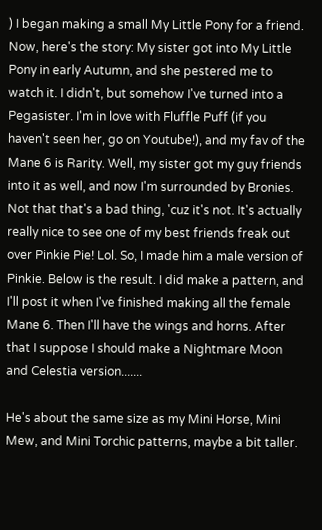) I began making a small My Little Pony for a friend. Now, here's the story: My sister got into My Little Pony in early Autumn, and she pestered me to watch it. I didn't, but somehow I've turned into a Pegasister. I'm in love with Fluffle Puff (if you haven't seen her, go on Youtube!), and my fav of the Mane 6 is Rarity. Well, my sister got my guy friends into it as well, and now I'm surrounded by Bronies. Not that that's a bad thing, 'cuz it's not. It's actually really nice to see one of my best friends freak out over Pinkie Pie! Lol. So, I made him a male version of Pinkie. Below is the result. I did make a pattern, and I'll post it when I've finished making all the female Mane 6. Then I'll have the wings and horns. After that I suppose I should make a Nightmare Moon and Celestia version.......

He's about the same size as my Mini Horse, Mini Mew, and Mini Torchic patterns, maybe a bit taller.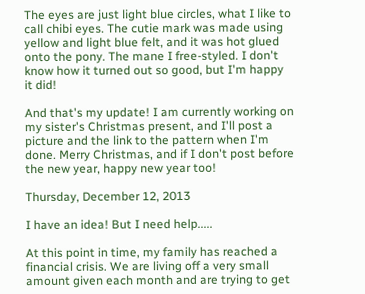The eyes are just light blue circles, what I like to call chibi eyes. The cutie mark was made using yellow and light blue felt, and it was hot glued onto the pony. The mane I free-styled. I don't know how it turned out so good, but I'm happy it did!

And that's my update! I am currently working on my sister's Christmas present, and I'll post a picture and the link to the pattern when I'm done. Merry Christmas, and if I don't post before the new year, happy new year too!

Thursday, December 12, 2013

I have an idea! But I need help.....

At this point in time, my family has reached a financial crisis. We are living off a very small amount given each month and are trying to get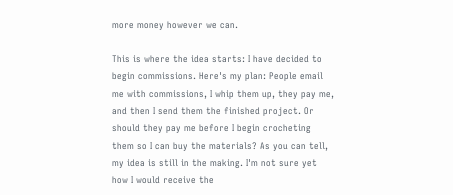more money however we can.

This is where the idea starts: I have decided to begin commissions. Here's my plan: People email me with commissions, I whip them up, they pay me, and then I send them the finished project. Or should they pay me before I begin crocheting them so I can buy the materials? As you can tell, my idea is still in the making. I'm not sure yet how I would receive the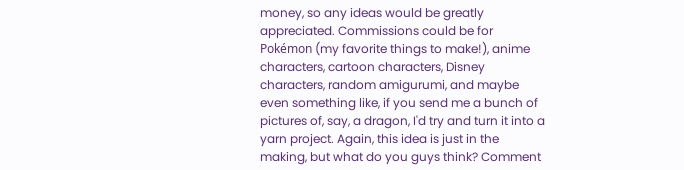money, so any ideas would be greatly appreciated. Commissions could be for Pokémon (my favorite things to make!), anime characters, cartoon characters, Disney characters, random amigurumi, and maybe even something like, if you send me a bunch of pictures of, say, a dragon, I'd try and turn it into a yarn project. Again, this idea is just in the making, but what do you guys think? Comment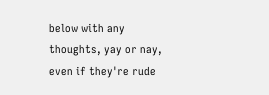below with any thoughts, yay or nay, even if they're rude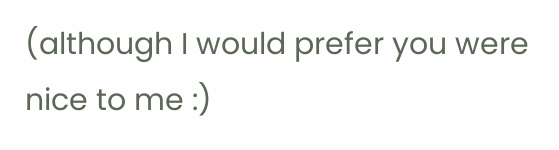(although I would prefer you were nice to me :)